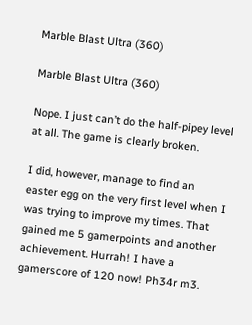Marble Blast Ultra (360)

Marble Blast Ultra (360)

Nope. I just can’t do the half-pipey level at all. The game is clearly broken.

I did, however, manage to find an easter egg on the very first level when I was trying to improve my times. That gained me 5 gamerpoints and another achievement. Hurrah! I have a gamerscore of 120 now! Ph34r m3.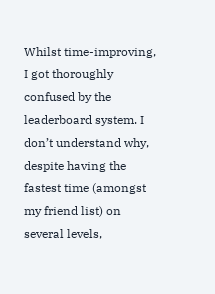Whilst time-improving, I got thoroughly confused by the leaderboard system. I don’t understand why, despite having the fastest time (amongst my friend list) on several levels,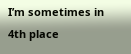I’m sometimes in 4th place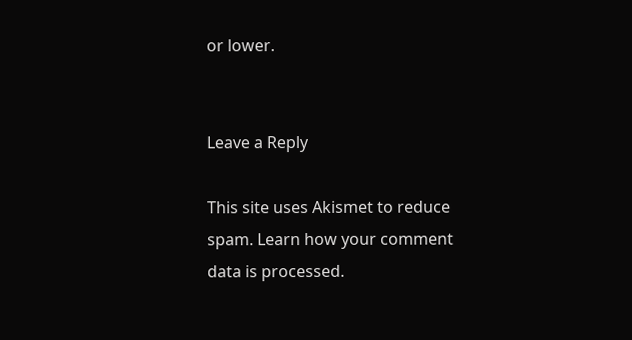or lower.


Leave a Reply

This site uses Akismet to reduce spam. Learn how your comment data is processed.